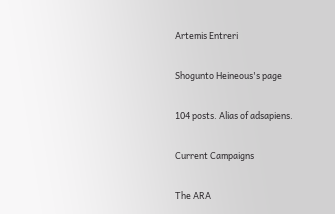Artemis Entreri

Shogunto Heineous's page

104 posts. Alias of adsapiens.

Current Campaigns

The ARA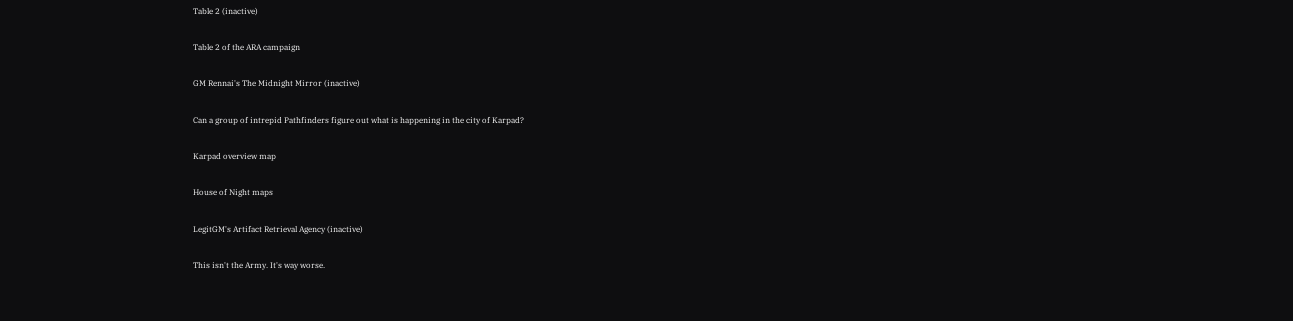Table 2 (inactive)

Table 2 of the ARA campaign

GM Rennai's The Midnight Mirror (inactive)

Can a group of intrepid Pathfinders figure out what is happening in the city of Karpad?

Karpad overview map

House of Night maps

LegitGM's Artifact Retrieval Agency (inactive)

This isn't the Army. It's way worse.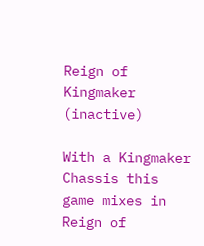Reign of Kingmaker (inactive)

With a Kingmaker Chassis this game mixes in Reign of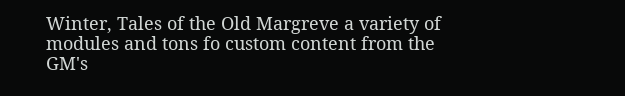Winter, Tales of the Old Margreve a variety of modules and tons fo custom content from the GM's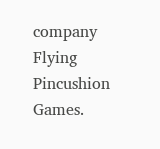company Flying Pincushion Games.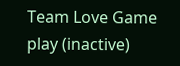Team Love Game play (inactive)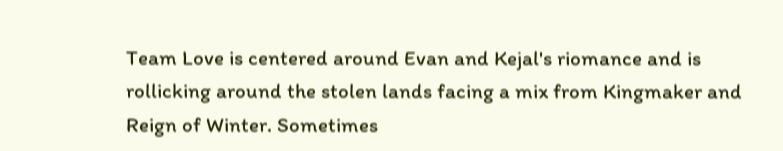Team Love is centered around Evan and Kejal's riomance and is rollicking around the stolen lands facing a mix from Kingmaker and Reign of Winter. Sometimes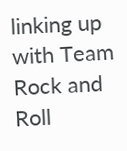linking up with Team Rock and Roll